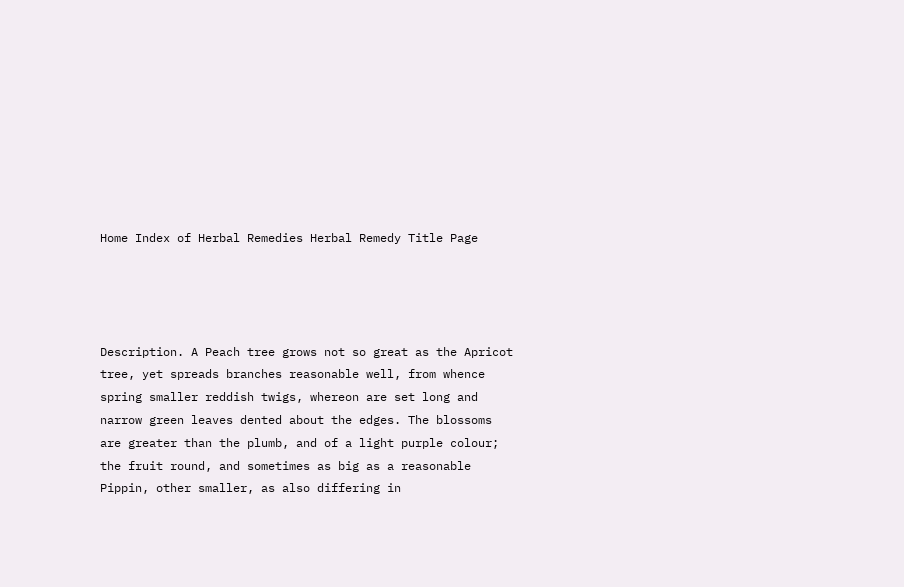Home Index of Herbal Remedies Herbal Remedy Title Page




Description. A Peach tree grows not so great as the Apricot tree, yet spreads branches reasonable well, from whence spring smaller reddish twigs, whereon are set long and narrow green leaves dented about the edges. The blossoms are greater than the plumb, and of a light purple colour; the fruit round, and sometimes as big as a reasonable Pippin, other smaller, as also differing in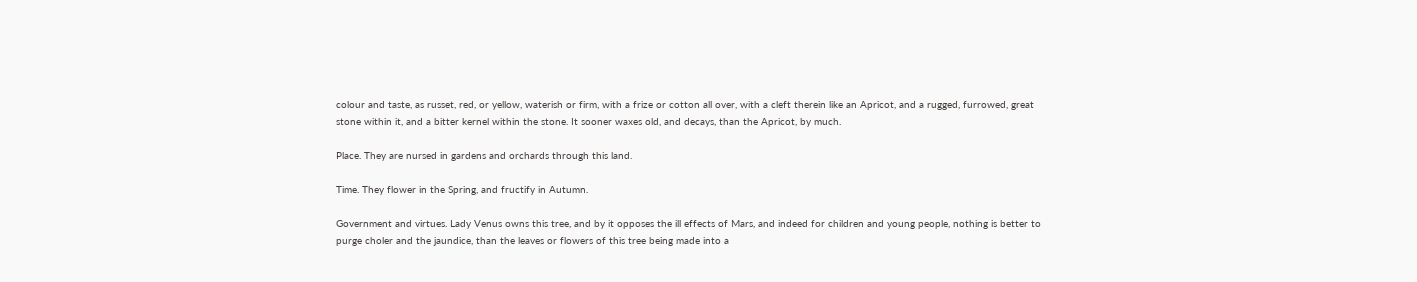colour and taste, as russet, red, or yellow, waterish or firm, with a frize or cotton all over, with a cleft therein like an Apricot, and a rugged, furrowed, great stone within it, and a bitter kernel within the stone. It sooner waxes old, and decays, than the Apricot, by much.

Place. They are nursed in gardens and orchards through this land.

Time. They flower in the Spring, and fructify in Autumn.

Government and virtues. Lady Venus owns this tree, and by it opposes the ill effects of Mars, and indeed for children and young people, nothing is better to purge choler and the jaundice, than the leaves or flowers of this tree being made into a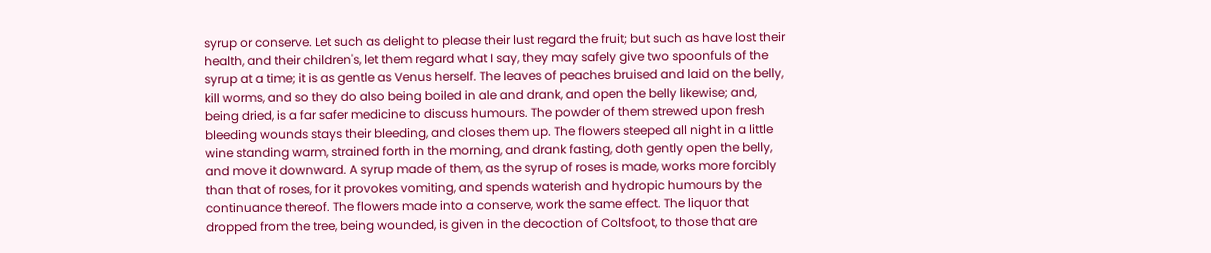syrup or conserve. Let such as delight to please their lust regard the fruit; but such as have lost their health, and their children's, let them regard what I say, they may safely give two spoonfuls of the syrup at a time; it is as gentle as Venus herself. The leaves of peaches bruised and laid on the belly, kill worms, and so they do also being boiled in ale and drank, and open the belly likewise; and, being dried, is a far safer medicine to discuss humours. The powder of them strewed upon fresh bleeding wounds stays their bleeding, and closes them up. The flowers steeped all night in a little wine standing warm, strained forth in the morning, and drank fasting, doth gently open the belly, and move it downward. A syrup made of them, as the syrup of roses is made, works more forcibly than that of roses, for it provokes vomiting, and spends waterish and hydropic humours by the continuance thereof. The flowers made into a conserve, work the same effect. The liquor that dropped from the tree, being wounded, is given in the decoction of Coltsfoot, to those that are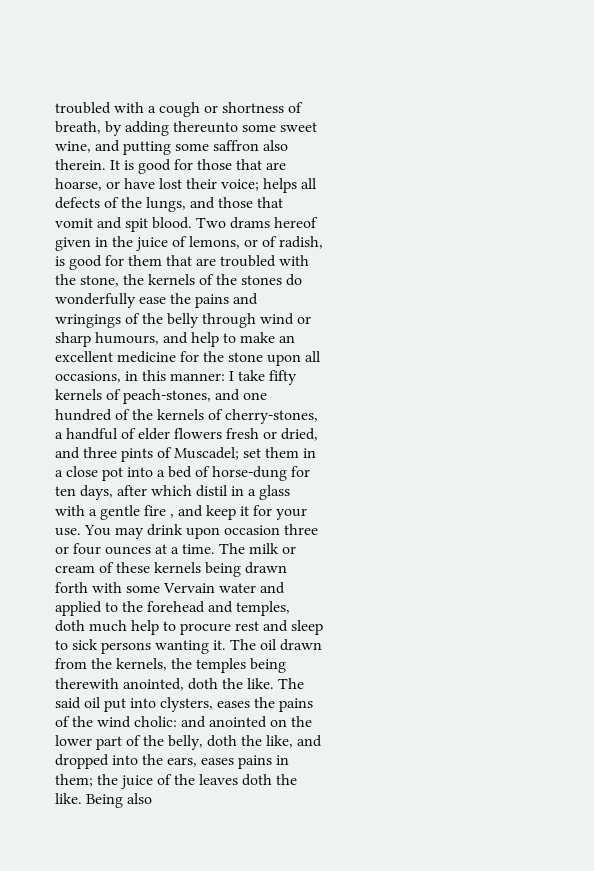troubled with a cough or shortness of breath, by adding thereunto some sweet wine, and putting some saffron also therein. It is good for those that are hoarse, or have lost their voice; helps all defects of the lungs, and those that vomit and spit blood. Two drams hereof given in the juice of lemons, or of radish, is good for them that are troubled with the stone, the kernels of the stones do wonderfully ease the pains and wringings of the belly through wind or sharp humours, and help to make an excellent medicine for the stone upon all occasions, in this manner: I take fifty kernels of peach-stones, and one hundred of the kernels of cherry-stones, a handful of elder flowers fresh or dried, and three pints of Muscadel; set them in a close pot into a bed of horse-dung for ten days, after which distil in a glass with a gentle fire , and keep it for your use. You may drink upon occasion three or four ounces at a time. The milk or cream of these kernels being drawn forth with some Vervain water and applied to the forehead and temples, doth much help to procure rest and sleep to sick persons wanting it. The oil drawn from the kernels, the temples being therewith anointed, doth the like. The said oil put into clysters, eases the pains of the wind cholic: and anointed on the lower part of the belly, doth the like, and dropped into the ears, eases pains in them; the juice of the leaves doth the like. Being also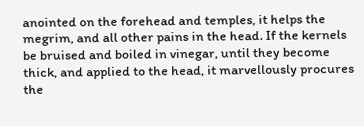anointed on the forehead and temples, it helps the megrim, and all other pains in the head. If the kernels be bruised and boiled in vinegar, until they become thick, and applied to the head, it marvellously procures the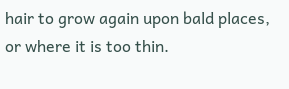hair to grow again upon bald places, or where it is too thin.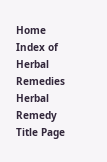Home Index of Herbal Remedies Herbal Remedy Title Page